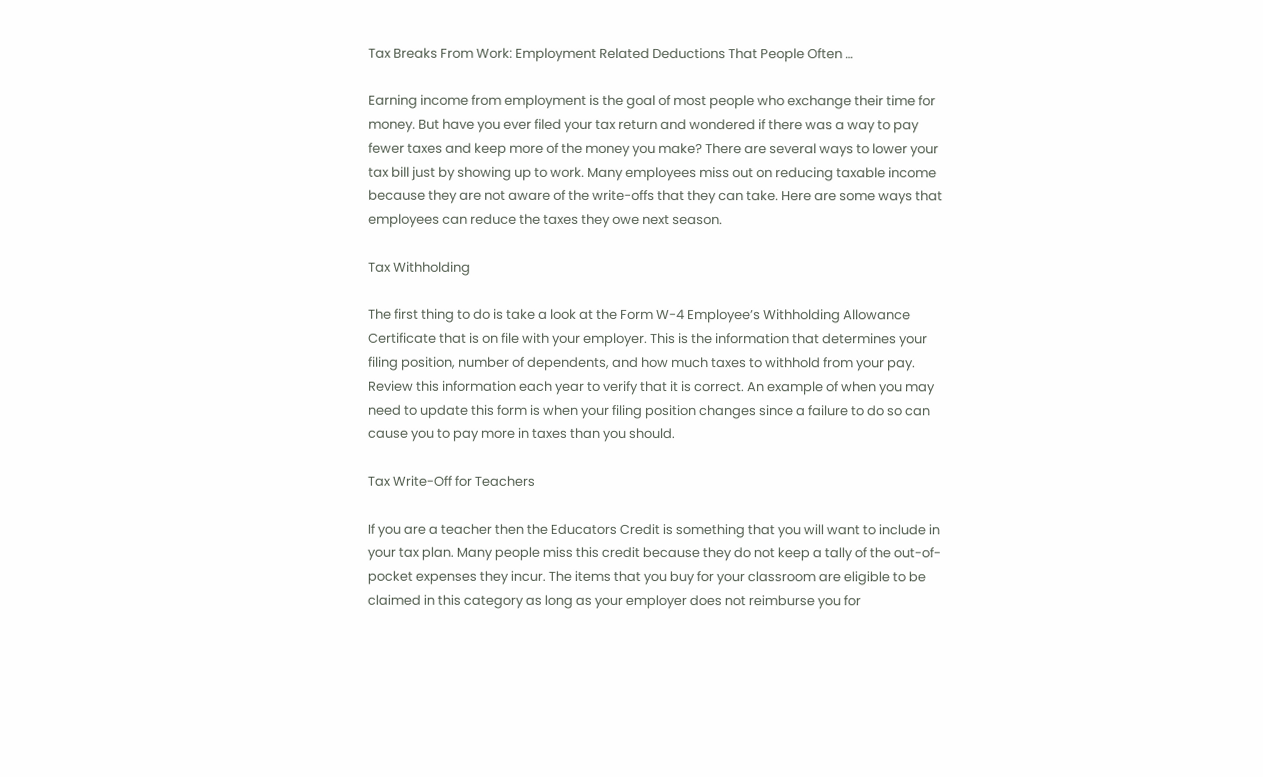Tax Breaks From Work: Employment Related Deductions That People Often …

Earning income from employment is the goal of most people who exchange their time for money. But have you ever filed your tax return and wondered if there was a way to pay fewer taxes and keep more of the money you make? There are several ways to lower your tax bill just by showing up to work. Many employees miss out on reducing taxable income because they are not aware of the write-offs that they can take. Here are some ways that employees can reduce the taxes they owe next season.

Tax Withholding

The first thing to do is take a look at the Form W-4 Employee’s Withholding Allowance Certificate that is on file with your employer. This is the information that determines your filing position, number of dependents, and how much taxes to withhold from your pay. Review this information each year to verify that it is correct. An example of when you may need to update this form is when your filing position changes since a failure to do so can cause you to pay more in taxes than you should.

Tax Write-Off for Teachers

If you are a teacher then the Educators Credit is something that you will want to include in your tax plan. Many people miss this credit because they do not keep a tally of the out-of-pocket expenses they incur. The items that you buy for your classroom are eligible to be claimed in this category as long as your employer does not reimburse you for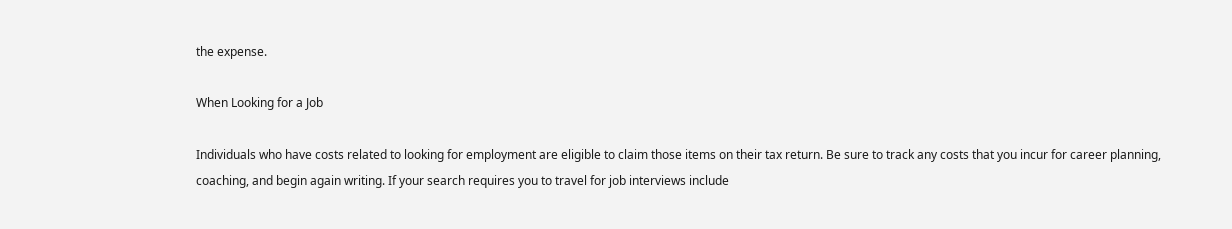the expense.

When Looking for a Job

Individuals who have costs related to looking for employment are eligible to claim those items on their tax return. Be sure to track any costs that you incur for career planning, coaching, and begin again writing. If your search requires you to travel for job interviews include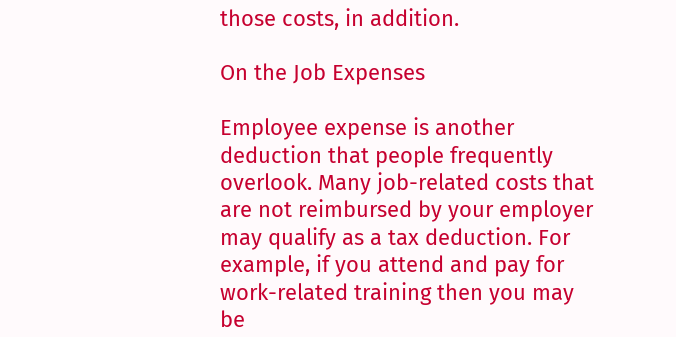those costs, in addition.

On the Job Expenses

Employee expense is another deduction that people frequently overlook. Many job-related costs that are not reimbursed by your employer may qualify as a tax deduction. For example, if you attend and pay for work-related training then you may be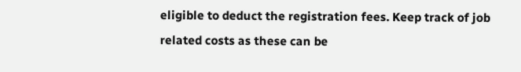eligible to deduct the registration fees. Keep track of job related costs as these can be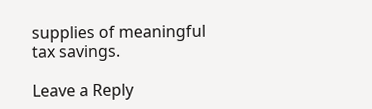supplies of meaningful tax savings.

Leave a Reply